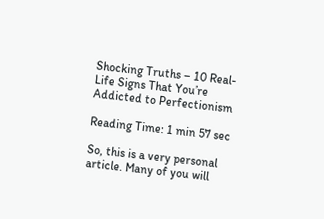Shocking Truths – 10 Real-Life Signs That You’re Addicted to Perfectionism

Reading Time: 1 min 57 sec

So, this is a very personal article. Many of you will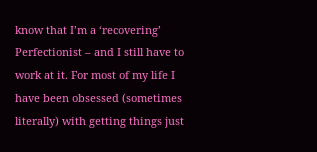know that I’m a ‘recovering’ Perfectionist – and I still have to work at it. For most of my life I have been obsessed (sometimes literally) with getting things just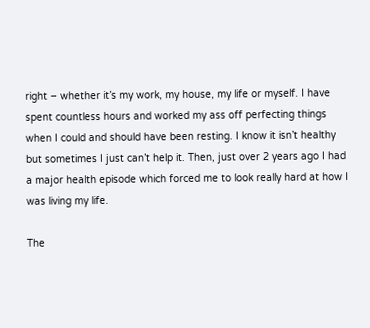right – whether it’s my work, my house, my life or myself. I have spent countless hours and worked my ass off perfecting things when I could and should have been resting. I know it isn’t healthy but sometimes I just can’t help it. Then, just over 2 years ago I had a major health episode which forced me to look really hard at how I was living my life.

The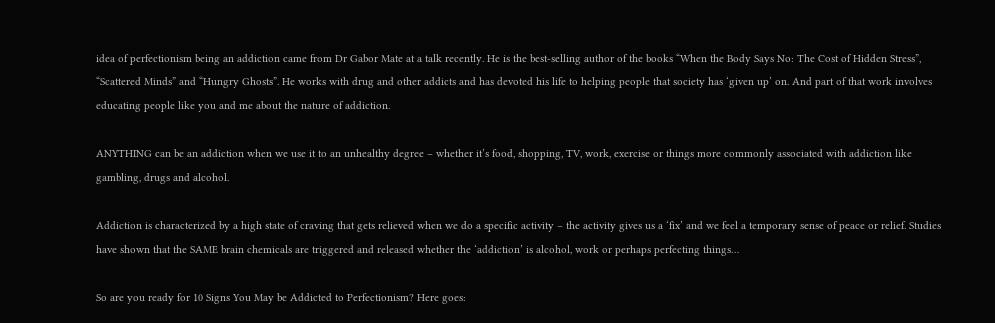idea of perfectionism being an addiction came from Dr Gabor Mate at a talk recently. He is the best-selling author of the books “When the Body Says No: The Cost of Hidden Stress”, “Scattered Minds” and “Hungry Ghosts”. He works with drug and other addicts and has devoted his life to helping people that society has ‘given up’ on. And part of that work involves educating people like you and me about the nature of addiction.

ANYTHING can be an addiction when we use it to an unhealthy degree – whether it’s food, shopping, TV, work, exercise or things more commonly associated with addiction like gambling, drugs and alcohol.

Addiction is characterized by a high state of craving that gets relieved when we do a specific activity – the activity gives us a ‘fix’ and we feel a temporary sense of peace or relief. Studies have shown that the SAME brain chemicals are triggered and released whether the ‘addiction’ is alcohol, work or perhaps perfecting things…

So are you ready for 10 Signs You May be Addicted to Perfectionism? Here goes: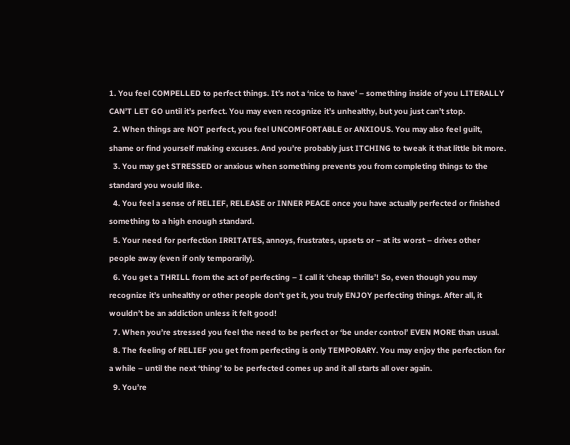1. You feel COMPELLED to perfect things. It’s not a ‘nice to have’ – something inside of you LITERALLY CAN’T LET GO until it’s perfect. You may even recognize it’s unhealthy, but you just can’t stop.
  2. When things are NOT perfect, you feel UNCOMFORTABLE or ANXIOUS. You may also feel guilt, shame or find yourself making excuses. And you’re probably just ITCHING to tweak it that little bit more.
  3. You may get STRESSED or anxious when something prevents you from completing things to the standard you would like.
  4. You feel a sense of RELIEF, RELEASE or INNER PEACE once you have actually perfected or finished something to a high enough standard.
  5. Your need for perfection IRRITATES, annoys, frustrates, upsets or – at its worst – drives other people away (even if only temporarily).
  6. You get a THRILL from the act of perfecting – I call it ‘cheap thrills’! So, even though you may recognize it’s unhealthy or other people don’t get it, you truly ENJOY perfecting things. After all, it wouldn’t be an addiction unless it felt good!
  7. When you’re stressed you feel the need to be perfect or ‘be under control’ EVEN MORE than usual.
  8. The feeling of RELIEF you get from perfecting is only TEMPORARY. You may enjoy the perfection for a while – until the next ‘thing’ to be perfected comes up and it all starts all over again.
  9. You’re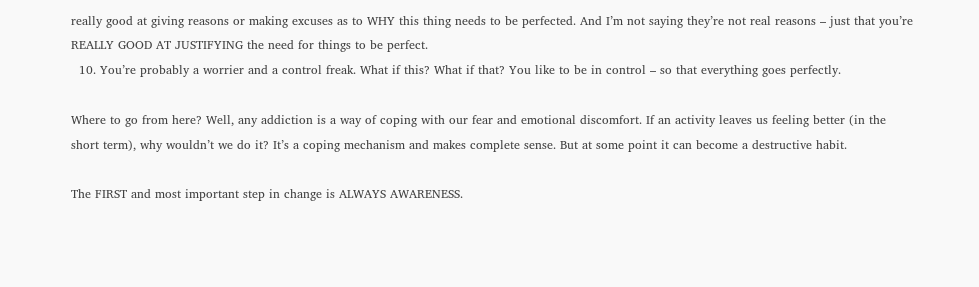really good at giving reasons or making excuses as to WHY this thing needs to be perfected. And I’m not saying they’re not real reasons – just that you’re REALLY GOOD AT JUSTIFYING the need for things to be perfect.
  10. You’re probably a worrier and a control freak. What if this? What if that? You like to be in control – so that everything goes perfectly.

Where to go from here? Well, any addiction is a way of coping with our fear and emotional discomfort. If an activity leaves us feeling better (in the short term), why wouldn’t we do it? It’s a coping mechanism and makes complete sense. But at some point it can become a destructive habit.

The FIRST and most important step in change is ALWAYS AWARENESS.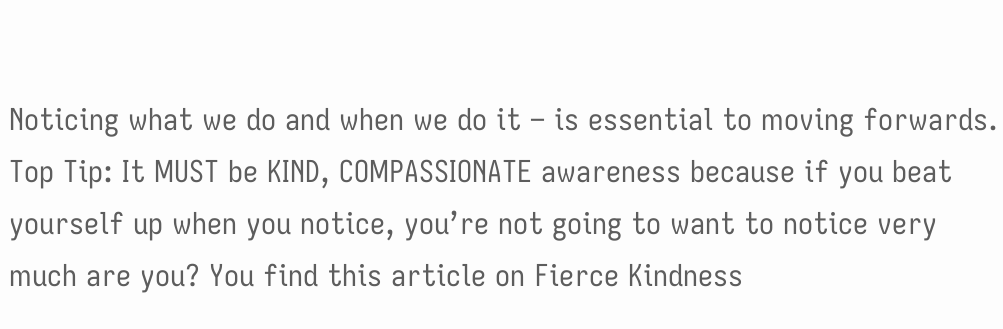Noticing what we do and when we do it – is essential to moving forwards. Top Tip: It MUST be KIND, COMPASSIONATE awareness because if you beat yourself up when you notice, you’re not going to want to notice very much are you? You find this article on Fierce Kindness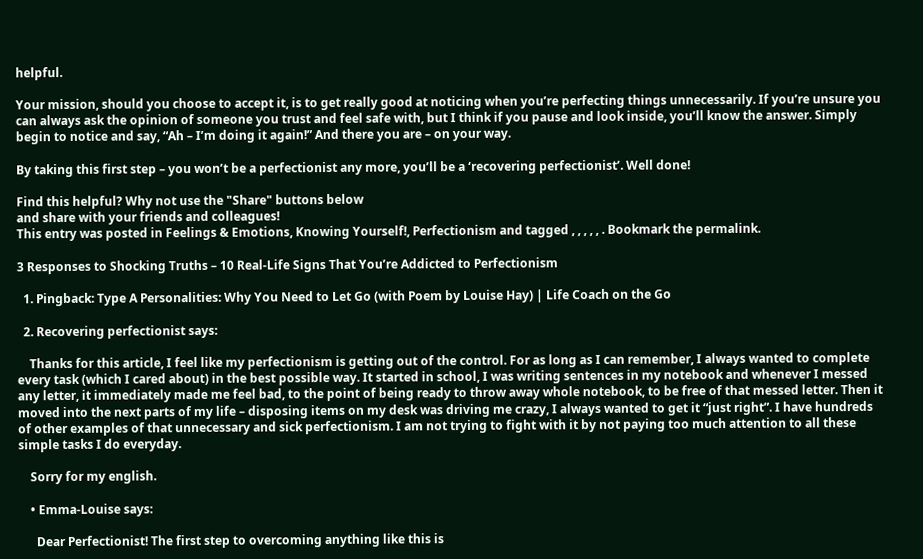helpful.

Your mission, should you choose to accept it, is to get really good at noticing when you’re perfecting things unnecessarily. If you’re unsure you can always ask the opinion of someone you trust and feel safe with, but I think if you pause and look inside, you’ll know the answer. Simply begin to notice and say, “Ah – I’m doing it again!” And there you are – on your way.

By taking this first step – you won’t be a perfectionist any more, you’ll be a ‘recovering perfectionist’. Well done!

Find this helpful? Why not use the "Share" buttons below
and share with your friends and colleagues!
This entry was posted in Feelings & Emotions, Knowing Yourself!, Perfectionism and tagged , , , , , . Bookmark the permalink.

3 Responses to Shocking Truths – 10 Real-Life Signs That You’re Addicted to Perfectionism

  1. Pingback: Type A Personalities: Why You Need to Let Go (with Poem by Louise Hay) | Life Coach on the Go

  2. Recovering perfectionist says:

    Thanks for this article, I feel like my perfectionism is getting out of the control. For as long as I can remember, I always wanted to complete every task (which I cared about) in the best possible way. It started in school, I was writing sentences in my notebook and whenever I messed any letter, it immediately made me feel bad, to the point of being ready to throw away whole notebook, to be free of that messed letter. Then it moved into the next parts of my life – disposing items on my desk was driving me crazy, I always wanted to get it “just right”. I have hundreds of other examples of that unnecessary and sick perfectionism. I am not trying to fight with it by not paying too much attention to all these simple tasks I do everyday.

    Sorry for my english.

    • Emma-Louise says:

      Dear Perfectionist! The first step to overcoming anything like this is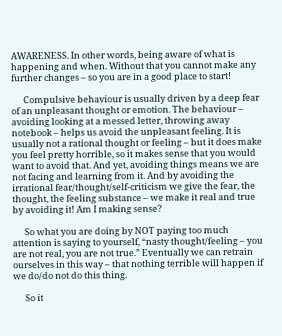AWARENESS. In other words, being aware of what is happening and when. Without that you cannot make any further changes – so you are in a good place to start!

      Compulsive behaviour is usually driven by a deep fear of an unpleasant thought or emotion. The behaviour – avoiding looking at a messed letter, throwing away notebook – helps us avoid the unpleasant feeling. It is usually not a rational thought or feeling – but it does make you feel pretty horrible, so it makes sense that you would want to avoid that. And yet, avoiding things means we are not facing and learning from it. And by avoiding the irrational fear/thought/self-criticism we give the fear, the thought, the feeling substance – we make it real and true by avoiding it! Am I making sense?

      So what you are doing by NOT paying too much attention is saying to yourself, “nasty thought/feeling – you are not real, you are not true.” Eventually we can retrain ourselves in this way – that nothing terrible will happen if we do/do not do this thing.

      So it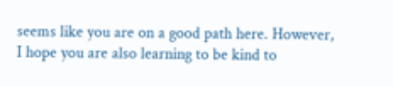seems like you are on a good path here. However, I hope you are also learning to be kind to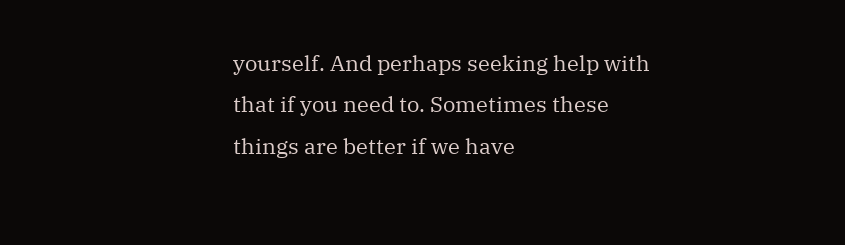yourself. And perhaps seeking help with that if you need to. Sometimes these things are better if we have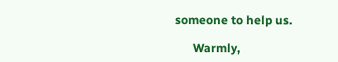someone to help us.

      Warmly,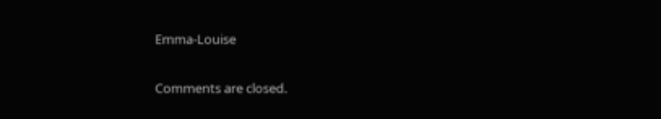Emma-Louise

Comments are closed.